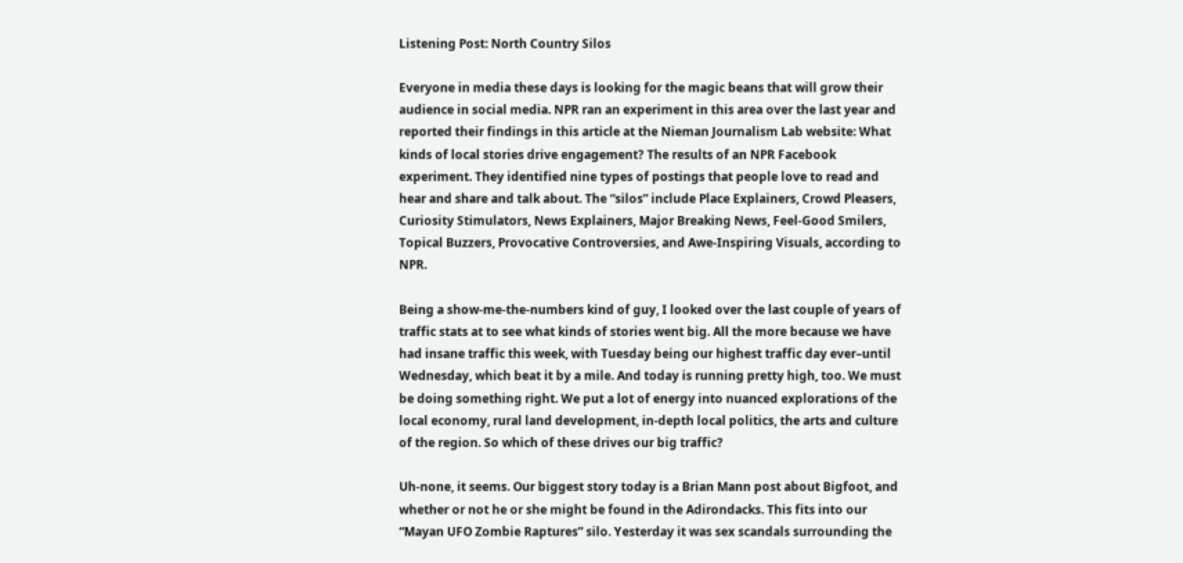Listening Post: North Country Silos

Everyone in media these days is looking for the magic beans that will grow their audience in social media. NPR ran an experiment in this area over the last year and reported their findings in this article at the Nieman Journalism Lab website: What kinds of local stories drive engagement? The results of an NPR Facebook experiment. They identified nine types of postings that people love to read and hear and share and talk about. The “silos” include Place Explainers, Crowd Pleasers, Curiosity Stimulators, News Explainers, Major Breaking News, Feel-Good Smilers, Topical Buzzers, Provocative Controversies, and Awe-Inspiring Visuals, according to NPR.

Being a show-me-the-numbers kind of guy, I looked over the last couple of years of traffic stats at to see what kinds of stories went big. All the more because we have had insane traffic this week, with Tuesday being our highest traffic day ever–until Wednesday, which beat it by a mile. And today is running pretty high, too. We must be doing something right. We put a lot of energy into nuanced explorations of the local economy, rural land development, in-depth local politics, the arts and culture of the region. So which of these drives our big traffic?

Uh-none, it seems. Our biggest story today is a Brian Mann post about Bigfoot, and whether or not he or she might be found in the Adirondacks. This fits into our “Mayan UFO Zombie Raptures” silo. Yesterday it was sex scandals surrounding the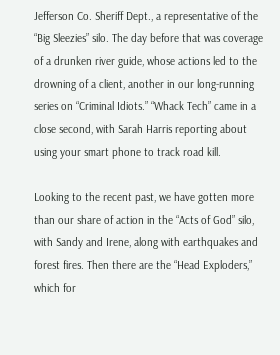Jefferson Co. Sheriff Dept., a representative of the “Big Sleezies” silo. The day before that was coverage of a drunken river guide, whose actions led to the drowning of a client, another in our long-running series on “Criminal Idiots.” “Whack Tech” came in a close second, with Sarah Harris reporting about using your smart phone to track road kill.

Looking to the recent past, we have gotten more than our share of action in the “Acts of God” silo, with Sandy and Irene, along with earthquakes and forest fires. Then there are the “Head Exploders,” which for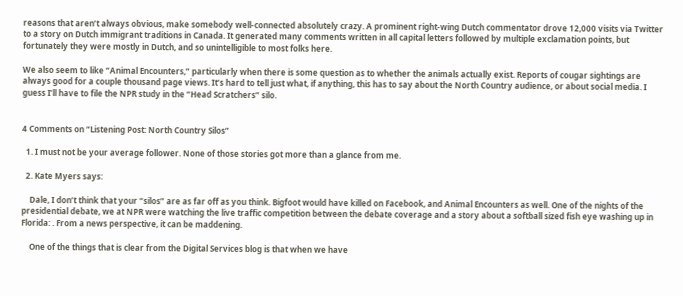reasons that aren’t always obvious, make somebody well-connected absolutely crazy. A prominent right-wing Dutch commentator drove 12,000 visits via Twitter to a story on Dutch immigrant traditions in Canada. It generated many comments written in all capital letters followed by multiple exclamation points, but fortunately they were mostly in Dutch, and so unintelligible to most folks here.

We also seem to like “Animal Encounters,” particularly when there is some question as to whether the animals actually exist. Reports of cougar sightings are always good for a couple thousand page views. It’s hard to tell just what, if anything, this has to say about the North Country audience, or about social media. I guess I’ll have to file the NPR study in the “Head Scratchers” silo.


4 Comments on “Listening Post: North Country Silos”

  1. I must not be your average follower. None of those stories got more than a glance from me.

  2. Kate Myers says:

    Dale, I don’t think that your “silos” are as far off as you think. Bigfoot would have killed on Facebook, and Animal Encounters as well. One of the nights of the presidential debate, we at NPR were watching the live traffic competition between the debate coverage and a story about a softball sized fish eye washing up in Florida: . From a news perspective, it can be maddening.

    One of the things that is clear from the Digital Services blog is that when we have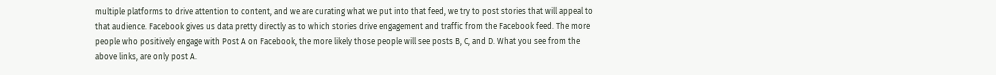multiple platforms to drive attention to content, and we are curating what we put into that feed, we try to post stories that will appeal to that audience. Facebook gives us data pretty directly as to which stories drive engagement and traffic from the Facebook feed. The more people who positively engage with Post A on Facebook, the more likely those people will see posts B, C, and D. What you see from the above links, are only post A.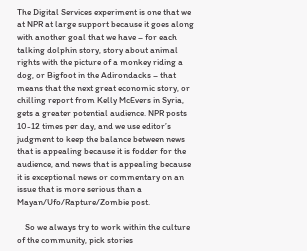The Digital Services experiment is one that we at NPR at large support because it goes along with another goal that we have – for each talking dolphin story, story about animal rights with the picture of a monkey riding a dog, or Bigfoot in the Adirondacks – that means that the next great economic story, or chilling report from Kelly McEvers in Syria, gets a greater potential audience. NPR posts 10-12 times per day, and we use editor’s judgment to keep the balance between news that is appealing because it is fodder for the audience, and news that is appealing because it is exceptional news or commentary on an issue that is more serious than a Mayan/Ufo/Rapture/Zombie post.

    So we always try to work within the culture of the community, pick stories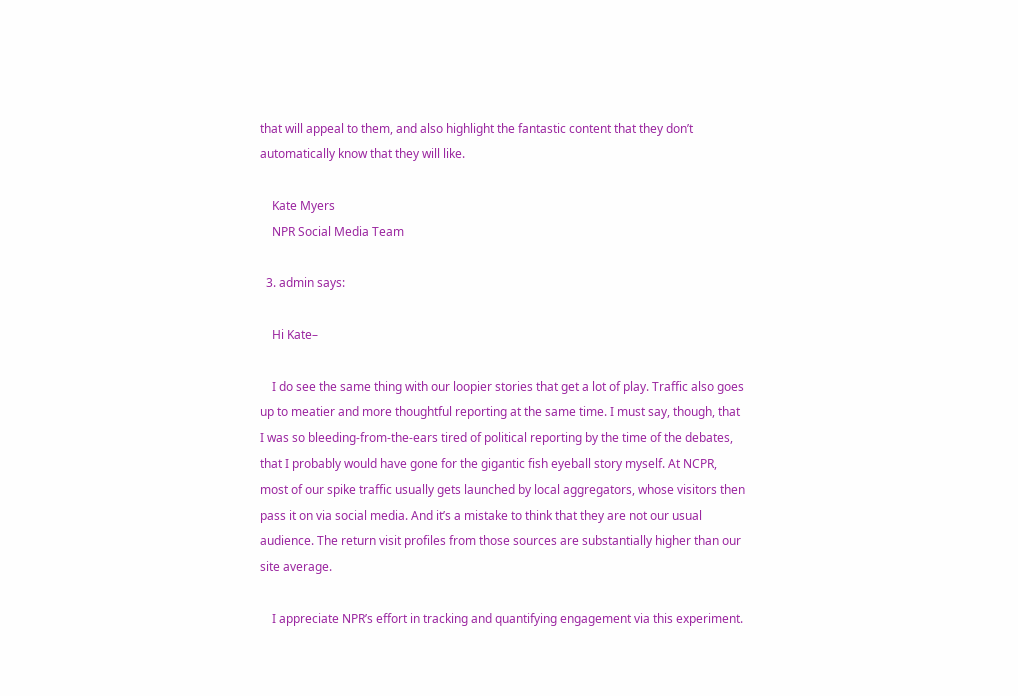that will appeal to them, and also highlight the fantastic content that they don’t automatically know that they will like.

    Kate Myers
    NPR Social Media Team

  3. admin says:

    Hi Kate–

    I do see the same thing with our loopier stories that get a lot of play. Traffic also goes up to meatier and more thoughtful reporting at the same time. I must say, though, that I was so bleeding-from-the-ears tired of political reporting by the time of the debates, that I probably would have gone for the gigantic fish eyeball story myself. At NCPR, most of our spike traffic usually gets launched by local aggregators, whose visitors then pass it on via social media. And it’s a mistake to think that they are not our usual audience. The return visit profiles from those sources are substantially higher than our site average.

    I appreciate NPR’s effort in tracking and quantifying engagement via this experiment.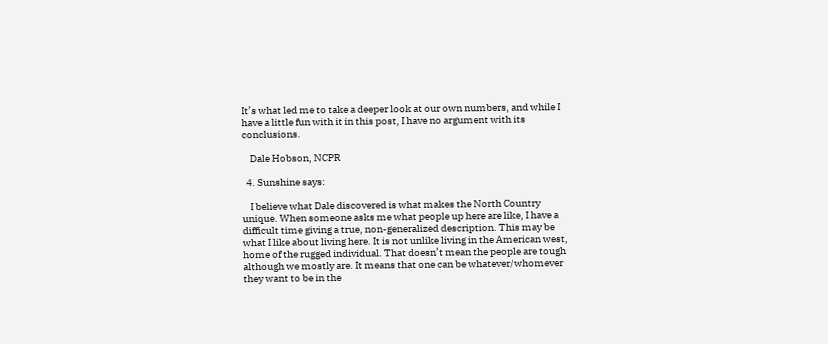It’s what led me to take a deeper look at our own numbers, and while I have a little fun with it in this post, I have no argument with its conclusions.

    Dale Hobson, NCPR

  4. Sunshine says:

    I believe what Dale discovered is what makes the North Country unique. When someone asks me what people up here are like, I have a difficult time giving a true, non-generalized description. This may be what I like about living here. It is not unlike living in the American west, home of the rugged individual. That doesn’t mean the people are tough although we mostly are. It means that one can be whatever/whomever they want to be in the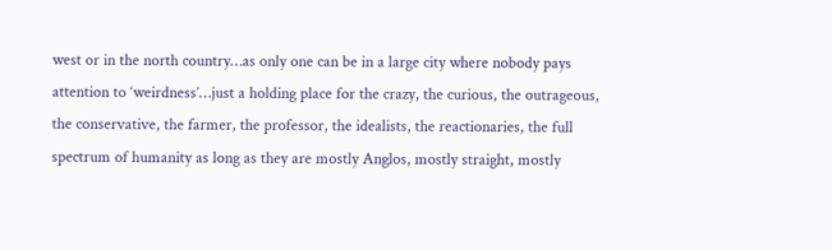west or in the north country…as only one can be in a large city where nobody pays attention to ‘weirdness’…just a holding place for the crazy, the curious, the outrageous, the conservative, the farmer, the professor, the idealists, the reactionaries, the full spectrum of humanity as long as they are mostly Anglos, mostly straight, mostly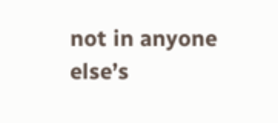not in anyone else’s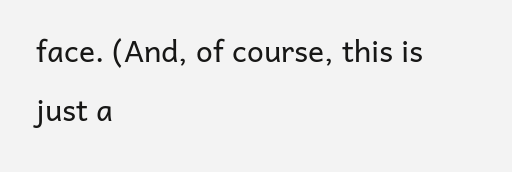face. (And, of course, this is just a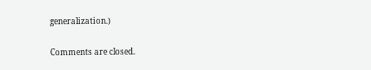generalization.)

Comments are closed.